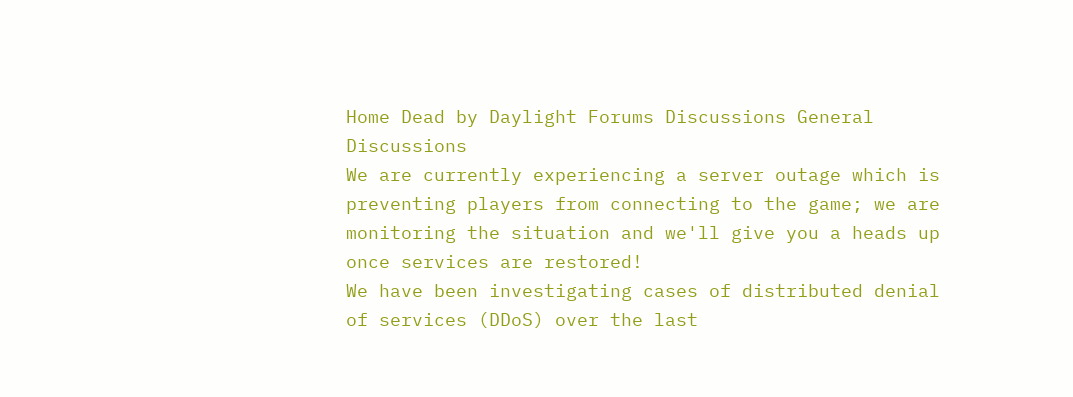Home Dead by Daylight Forums Discussions General Discussions
We are currently experiencing a server outage which is preventing players from connecting to the game; we are monitoring the situation and we'll give you a heads up once services are restored!
We have been investigating cases of distributed denial of services (DDoS) over the last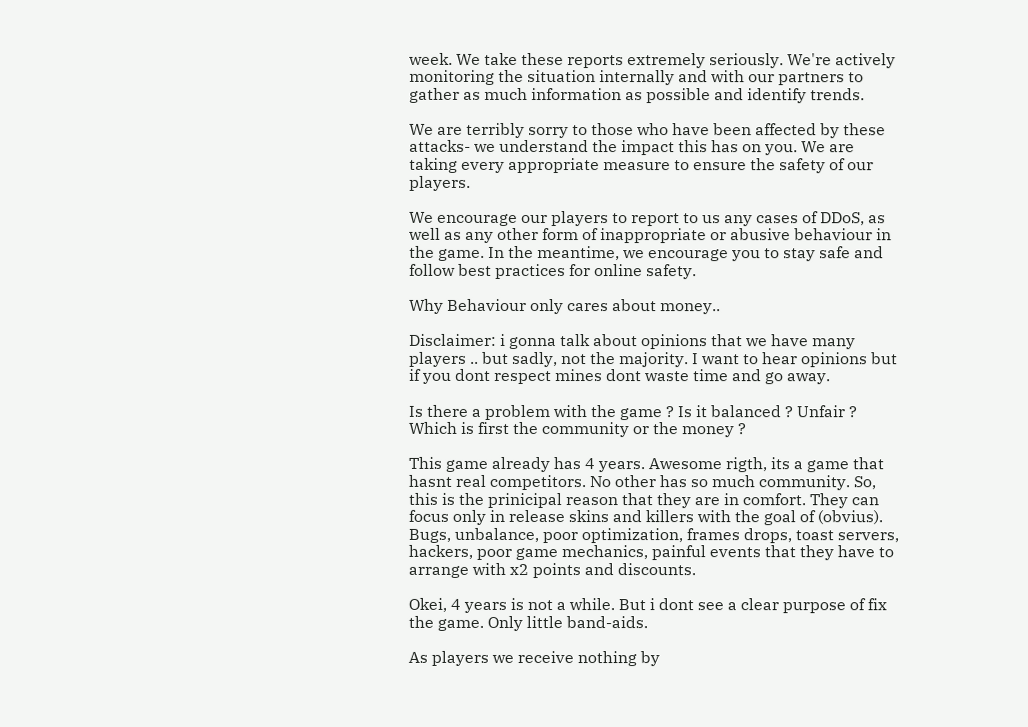week. We take these reports extremely seriously. We're actively monitoring the situation internally and with our partners to gather as much information as possible and identify trends.

We are terribly sorry to those who have been affected by these attacks- we understand the impact this has on you. We are taking every appropriate measure to ensure the safety of our players.

We encourage our players to report to us any cases of DDoS, as well as any other form of inappropriate or abusive behaviour in the game. In the meantime, we encourage you to stay safe and follow best practices for online safety.

Why Behaviour only cares about money..

Disclaimer: i gonna talk about opinions that we have many players .. but sadly, not the majority. I want to hear opinions but if you dont respect mines dont waste time and go away.

Is there a problem with the game ? Is it balanced ? Unfair ? Which is first the community or the money ?

This game already has 4 years. Awesome rigth, its a game that hasnt real competitors. No other has so much community. So, this is the prinicipal reason that they are in comfort. They can focus only in release skins and killers with the goal of (obvius). Bugs, unbalance, poor optimization, frames drops, toast servers, hackers, poor game mechanics, painful events that they have to arrange with x2 points and discounts.

Okei, 4 years is not a while. But i dont see a clear purpose of fix the game. Only little band-aids.

As players we receive nothing by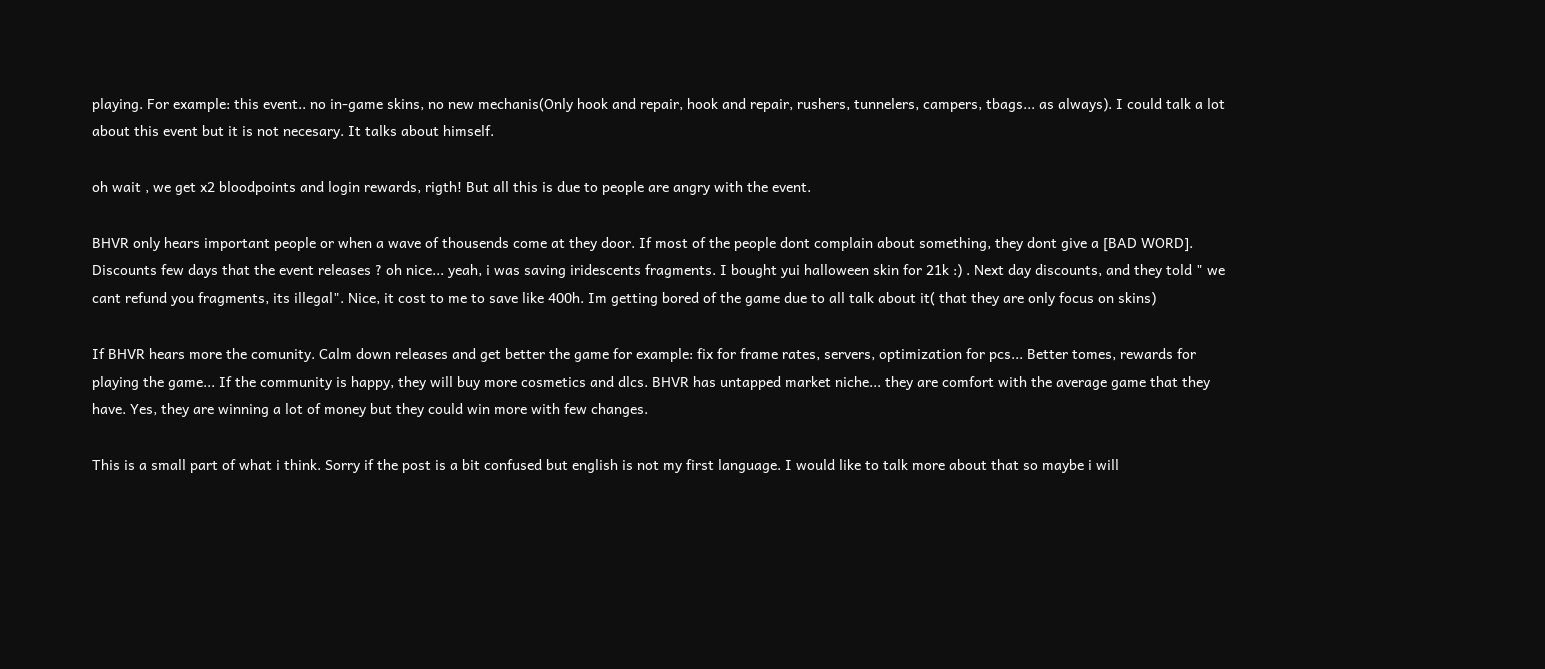playing. For example: this event.. no in-game skins, no new mechanis(Only hook and repair, hook and repair, rushers, tunnelers, campers, tbags... as always). I could talk a lot about this event but it is not necesary. It talks about himself.

oh wait , we get x2 bloodpoints and login rewards, rigth! But all this is due to people are angry with the event.

BHVR only hears important people or when a wave of thousends come at they door. If most of the people dont complain about something, they dont give a [BAD WORD]. Discounts few days that the event releases ? oh nice... yeah, i was saving iridescents fragments. I bought yui halloween skin for 21k :) . Next day discounts, and they told " we cant refund you fragments, its illegal". Nice, it cost to me to save like 400h. Im getting bored of the game due to all talk about it( that they are only focus on skins)

If BHVR hears more the comunity. Calm down releases and get better the game for example: fix for frame rates, servers, optimization for pcs... Better tomes, rewards for playing the game... If the community is happy, they will buy more cosmetics and dlcs. BHVR has untapped market niche... they are comfort with the average game that they have. Yes, they are winning a lot of money but they could win more with few changes.

This is a small part of what i think. Sorry if the post is a bit confused but english is not my first language. I would like to talk more about that so maybe i will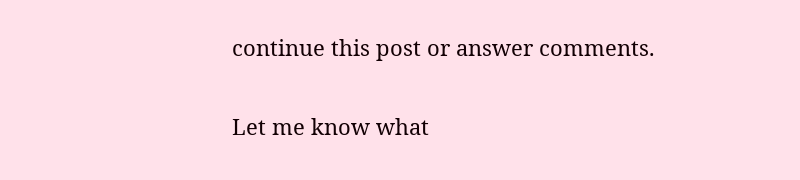continue this post or answer comments.

Let me know what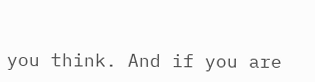you think. And if you are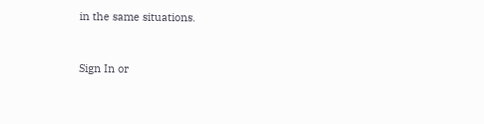in the same situations.


Sign In or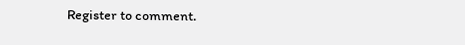Register to comment.